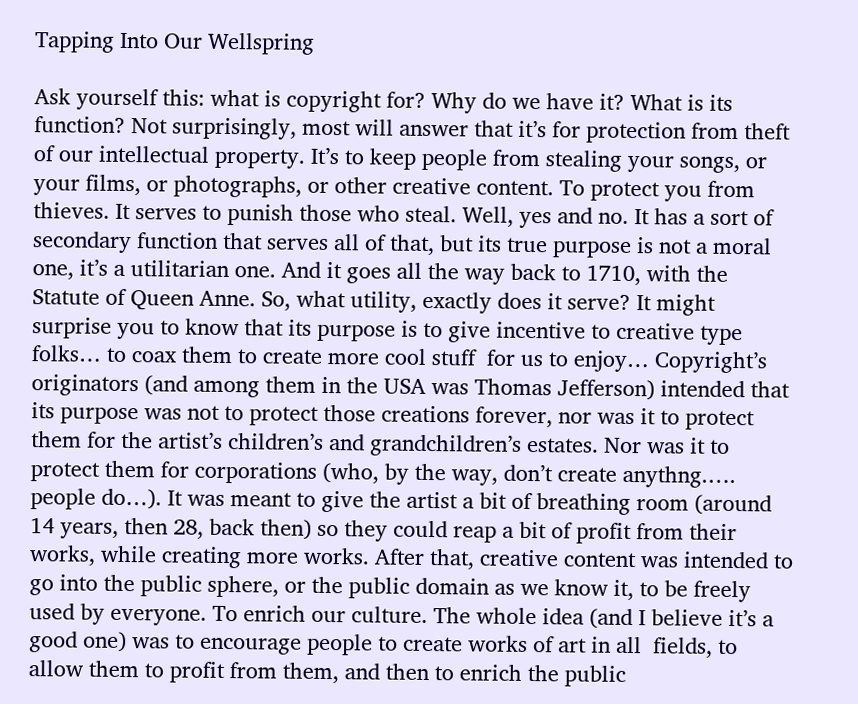Tapping Into Our Wellspring

Ask yourself this: what is copyright for? Why do we have it? What is its function? Not surprisingly, most will answer that it’s for protection from theft of our intellectual property. It’s to keep people from stealing your songs, or your films, or photographs, or other creative content. To protect you from thieves. It serves to punish those who steal. Well, yes and no. It has a sort of secondary function that serves all of that, but its true purpose is not a moral one, it’s a utilitarian one. And it goes all the way back to 1710, with the Statute of Queen Anne. So, what utility, exactly does it serve? It might surprise you to know that its purpose is to give incentive to creative type folks… to coax them to create more cool stuff  for us to enjoy… Copyright’s originators (and among them in the USA was Thomas Jefferson) intended that its purpose was not to protect those creations forever, nor was it to protect them for the artist’s children’s and grandchildren’s estates. Nor was it to protect them for corporations (who, by the way, don’t create anythng.…. people do…). It was meant to give the artist a bit of breathing room (around 14 years, then 28, back then) so they could reap a bit of profit from their works, while creating more works. After that, creative content was intended to go into the public sphere, or the public domain as we know it, to be freely used by everyone. To enrich our culture. The whole idea (and I believe it’s a good one) was to encourage people to create works of art in all  fields, to allow them to profit from them, and then to enrich the public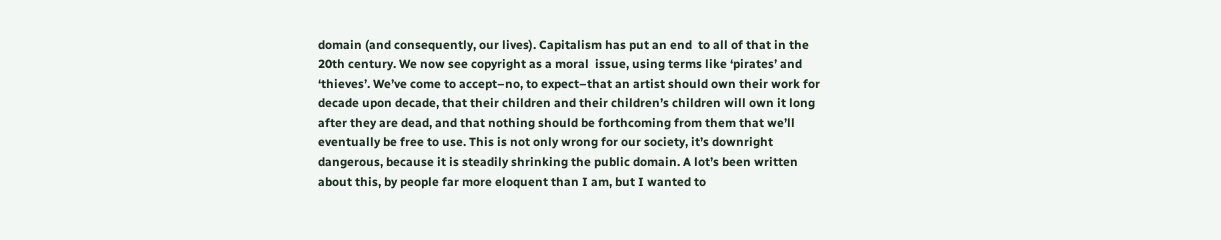domain (and consequently, our lives). Capitalism has put an end  to all of that in the 20th century. We now see copyright as a moral  issue, using terms like ‘pirates’ and ‘thieves’. We’ve come to accept–no, to expect–that an artist should own their work for decade upon decade, that their children and their children’s children will own it long after they are dead, and that nothing should be forthcoming from them that we’ll eventually be free to use. This is not only wrong for our society, it’s downright dangerous, because it is steadily shrinking the public domain. A lot’s been written about this, by people far more eloquent than I am, but I wanted to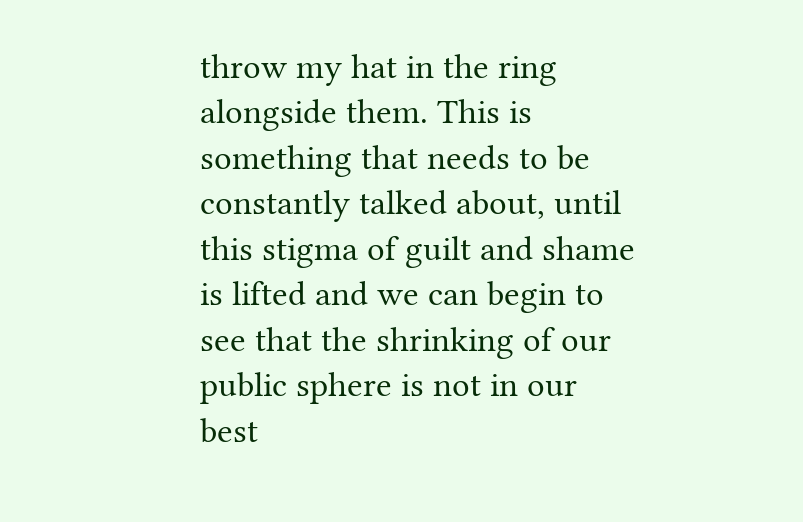throw my hat in the ring alongside them. This is something that needs to be constantly talked about, until this stigma of guilt and shame is lifted and we can begin to see that the shrinking of our public sphere is not in our best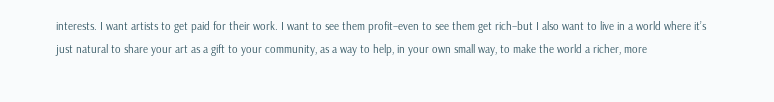interests. I want artists to get paid for their work. I want to see them profit–even to see them get rich–but I also want to live in a world where it’s just natural to share your art as a gift to your community, as a way to help, in your own small way, to make the world a richer, more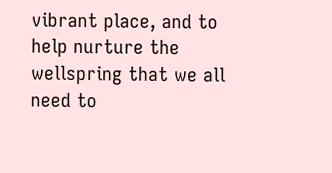vibrant place, and to help nurture the wellspring that we all need to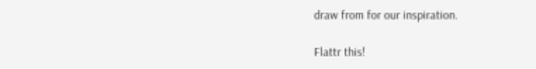draw from for our inspiration.

Flattr this!